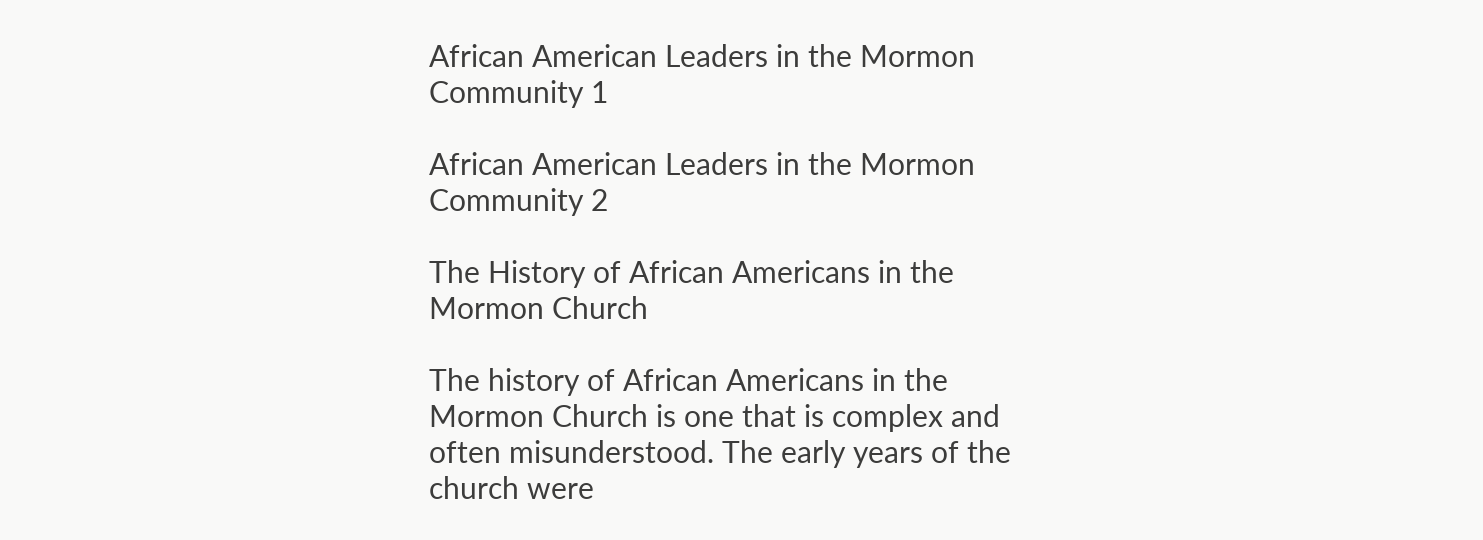African American Leaders in the Mormon Community 1

African American Leaders in the Mormon Community 2

The History of African Americans in the Mormon Church

The history of African Americans in the Mormon Church is one that is complex and often misunderstood. The early years of the church were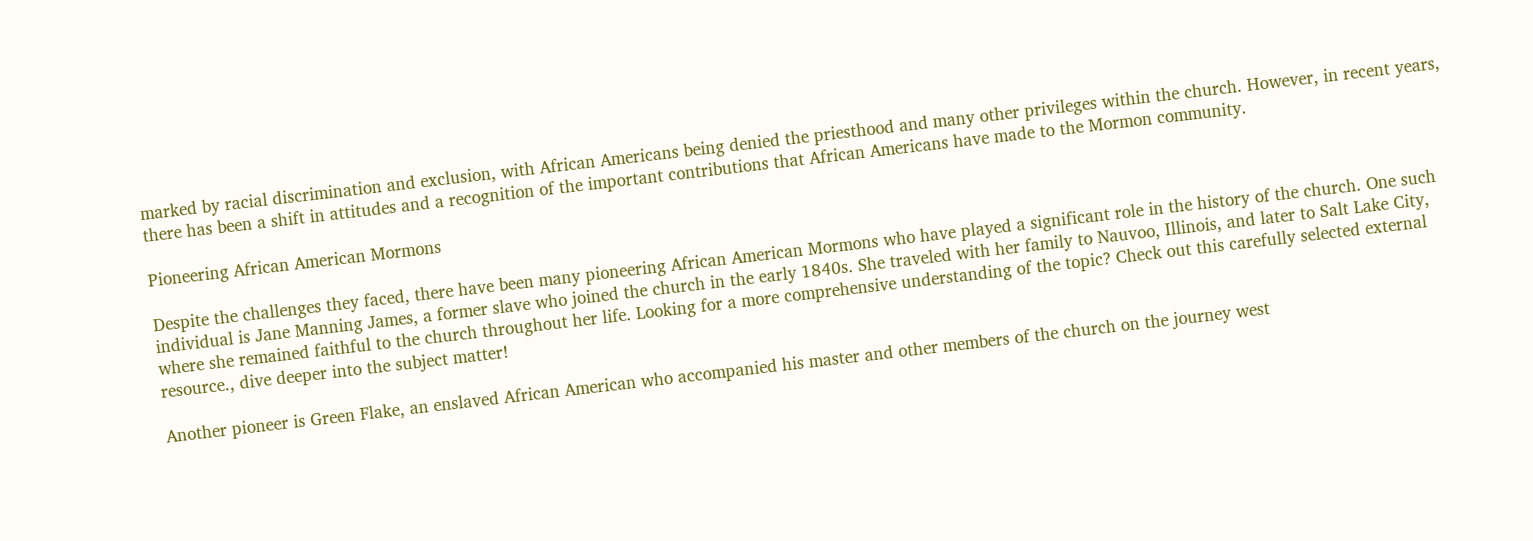marked by racial discrimination and exclusion, with African Americans being denied the priesthood and many other privileges within the church. However, in recent years, there has been a shift in attitudes and a recognition of the important contributions that African Americans have made to the Mormon community.

Pioneering African American Mormons

Despite the challenges they faced, there have been many pioneering African American Mormons who have played a significant role in the history of the church. One such individual is Jane Manning James, a former slave who joined the church in the early 1840s. She traveled with her family to Nauvoo, Illinois, and later to Salt Lake City, where she remained faithful to the church throughout her life. Looking for a more comprehensive understanding of the topic? Check out this carefully selected external resource., dive deeper into the subject matter!

Another pioneer is Green Flake, an enslaved African American who accompanied his master and other members of the church on the journey west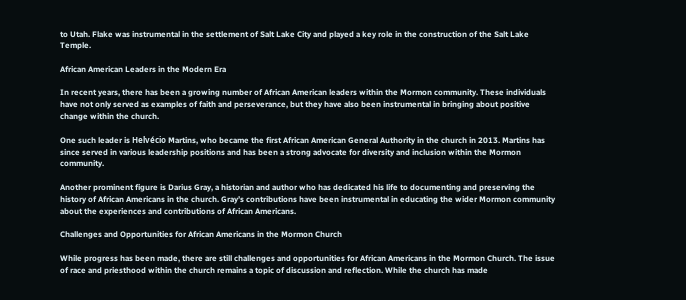to Utah. Flake was instrumental in the settlement of Salt Lake City and played a key role in the construction of the Salt Lake Temple.

African American Leaders in the Modern Era

In recent years, there has been a growing number of African American leaders within the Mormon community. These individuals have not only served as examples of faith and perseverance, but they have also been instrumental in bringing about positive change within the church.

One such leader is Helvécio Martins, who became the first African American General Authority in the church in 2013. Martins has since served in various leadership positions and has been a strong advocate for diversity and inclusion within the Mormon community.

Another prominent figure is Darius Gray, a historian and author who has dedicated his life to documenting and preserving the history of African Americans in the church. Gray’s contributions have been instrumental in educating the wider Mormon community about the experiences and contributions of African Americans.

Challenges and Opportunities for African Americans in the Mormon Church

While progress has been made, there are still challenges and opportunities for African Americans in the Mormon Church. The issue of race and priesthood within the church remains a topic of discussion and reflection. While the church has made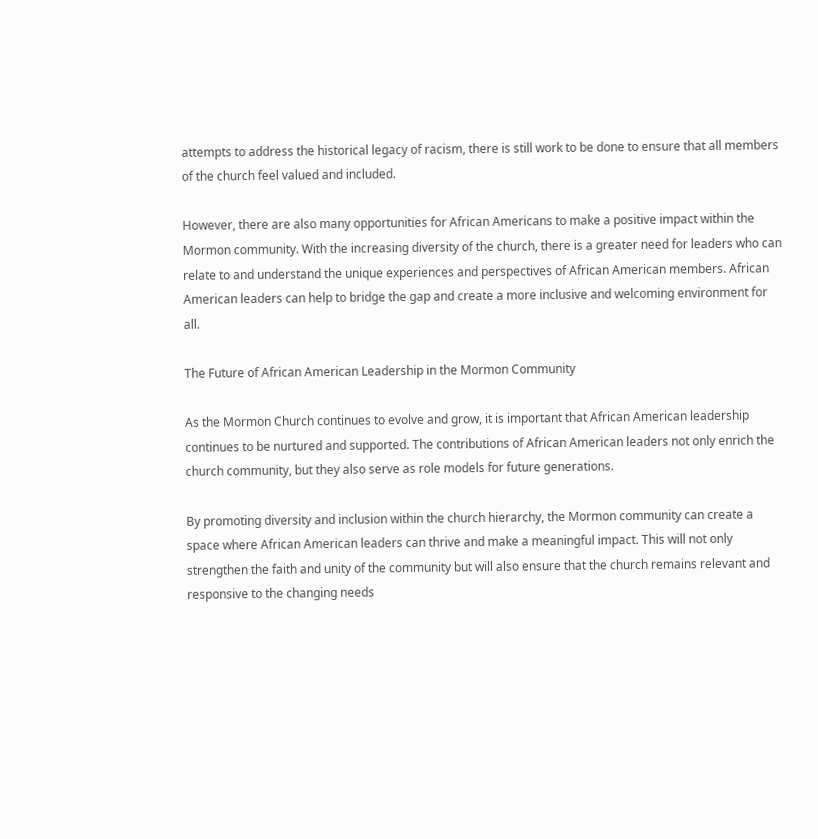attempts to address the historical legacy of racism, there is still work to be done to ensure that all members of the church feel valued and included.

However, there are also many opportunities for African Americans to make a positive impact within the Mormon community. With the increasing diversity of the church, there is a greater need for leaders who can relate to and understand the unique experiences and perspectives of African American members. African American leaders can help to bridge the gap and create a more inclusive and welcoming environment for all.

The Future of African American Leadership in the Mormon Community

As the Mormon Church continues to evolve and grow, it is important that African American leadership continues to be nurtured and supported. The contributions of African American leaders not only enrich the church community, but they also serve as role models for future generations.

By promoting diversity and inclusion within the church hierarchy, the Mormon community can create a space where African American leaders can thrive and make a meaningful impact. This will not only strengthen the faith and unity of the community but will also ensure that the church remains relevant and responsive to the changing needs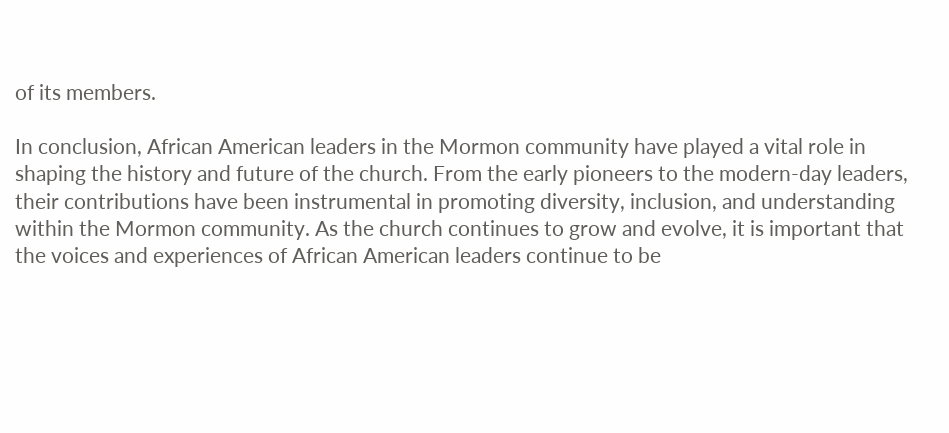of its members.

In conclusion, African American leaders in the Mormon community have played a vital role in shaping the history and future of the church. From the early pioneers to the modern-day leaders, their contributions have been instrumental in promoting diversity, inclusion, and understanding within the Mormon community. As the church continues to grow and evolve, it is important that the voices and experiences of African American leaders continue to be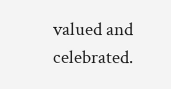valued and celebrated.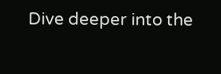Dive deeper into the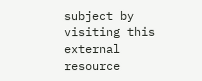subject by visiting this external resource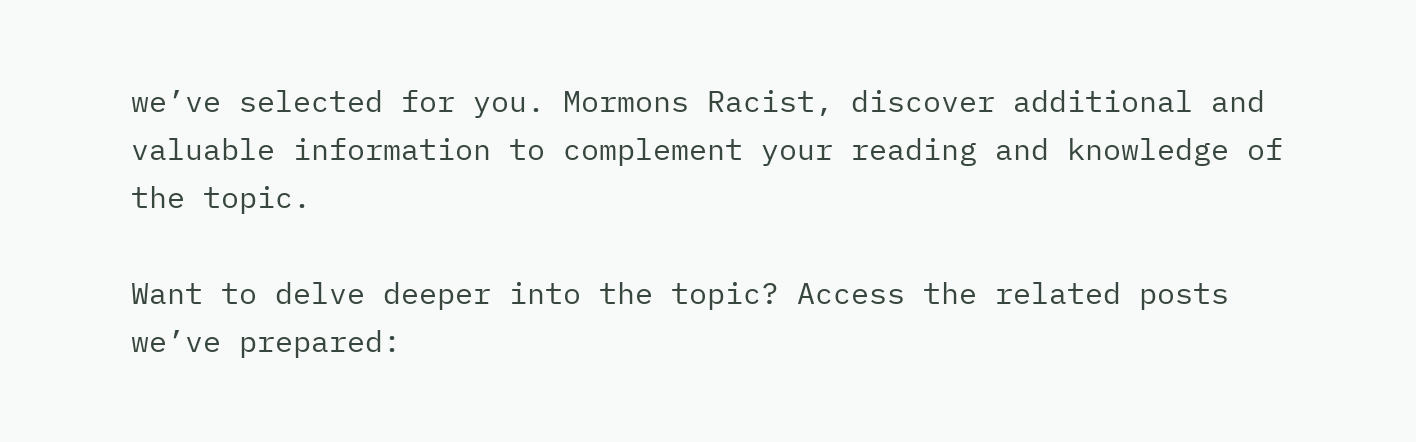we’ve selected for you. Mormons Racist, discover additional and valuable information to complement your reading and knowledge of the topic.

Want to delve deeper into the topic? Access the related posts we’ve prepared: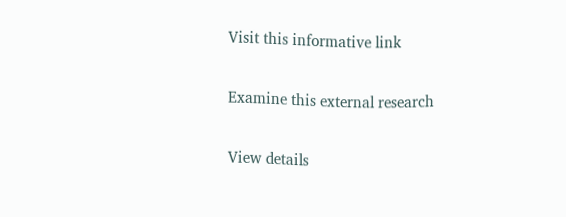Visit this informative link

Examine this external research

View details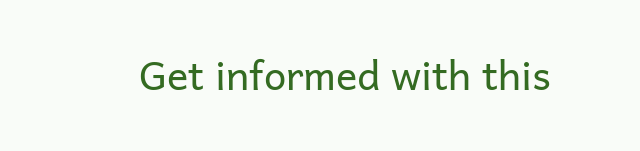Get informed with this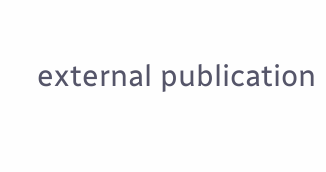external publication